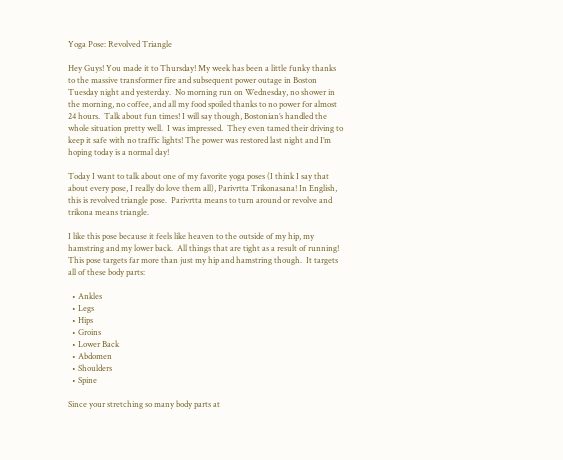Yoga Pose: Revolved Triangle

Hey Guys! You made it to Thursday! My week has been a little funky thanks to the massive transformer fire and subsequent power outage in Boston Tuesday night and yesterday.  No morning run on Wednesday, no shower in the morning, no coffee, and all my food spoiled thanks to no power for almost 24 hours.  Talk about fun times! I will say though, Bostonian’s handled the whole situation pretty well.  I was impressed.  They even tamed their driving to keep it safe with no traffic lights! The power was restored last night and I’m hoping today is a normal day!

Today I want to talk about one of my favorite yoga poses (I think I say that about every pose, I really do love them all), Parivrtta Trikonasana! In English, this is revolved triangle pose.  Parivrtta means to turn around or revolve and trikona means triangle.

I like this pose because it feels like heaven to the outside of my hip, my hamstring and my lower back.  All things that are tight as a result of running! This pose targets far more than just my hip and hamstring though.  It targets all of these body parts:

  • Ankles
  • Legs
  • Hips
  • Groins
  • Lower Back
  • Abdomen
  • Shoulders
  • Spine

Since your stretching so many body parts at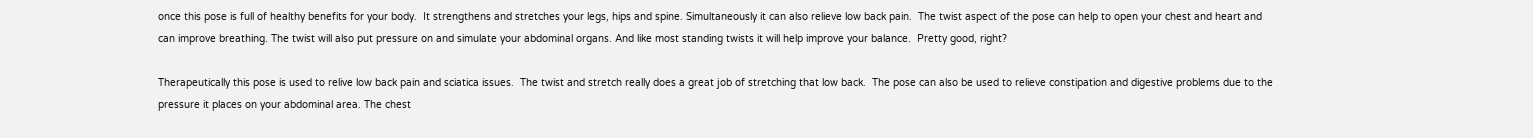once this pose is full of healthy benefits for your body.  It strengthens and stretches your legs, hips and spine. Simultaneously it can also relieve low back pain.  The twist aspect of the pose can help to open your chest and heart and can improve breathing. The twist will also put pressure on and simulate your abdominal organs. And like most standing twists it will help improve your balance.  Pretty good, right?

Therapeutically this pose is used to relive low back pain and sciatica issues.  The twist and stretch really does a great job of stretching that low back.  The pose can also be used to relieve constipation and digestive problems due to the pressure it places on your abdominal area. The chest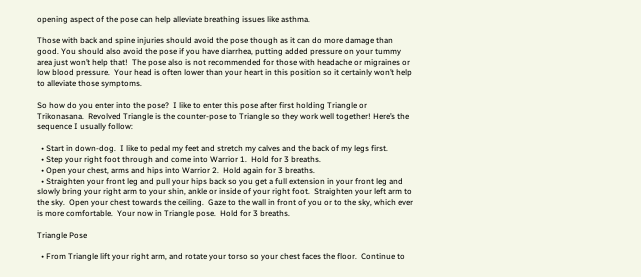opening aspect of the pose can help alleviate breathing issues like asthma.

Those with back and spine injuries should avoid the pose though as it can do more damage than good. You should also avoid the pose if you have diarrhea, putting added pressure on your tummy area just won’t help that!  The pose also is not recommended for those with headache or migraines or low blood pressure.  Your head is often lower than your heart in this position so it certainly won’t help to alleviate those symptoms.

So how do you enter into the pose?  I like to enter this pose after first holding Triangle or Trikonasana.  Revolved Triangle is the counter-pose to Triangle so they work well together! Here’s the sequence I usually follow:

  • Start in down-dog.  I like to pedal my feet and stretch my calves and the back of my legs first.
  • Step your right foot through and come into Warrior 1.  Hold for 3 breaths.
  • Open your chest, arms and hips into Warrior 2.  Hold again for 3 breaths.
  • Straighten your front leg and pull your hips back so you get a full extension in your front leg and slowly bring your right arm to your shin, ankle or inside of your right foot.  Straighten your left arm to the sky.  Open your chest towards the ceiling.  Gaze to the wall in front of you or to the sky, which ever is more comfortable.  Your now in Triangle pose.  Hold for 3 breaths.

Triangle Pose

  • From Triangle lift your right arm, and rotate your torso so your chest faces the floor.  Continue to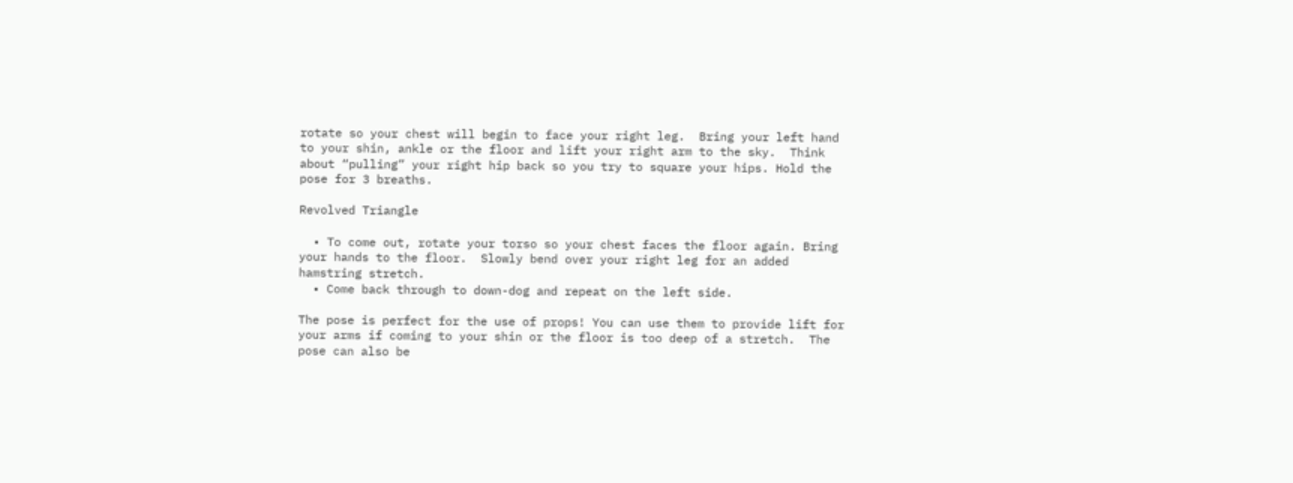rotate so your chest will begin to face your right leg.  Bring your left hand to your shin, ankle or the floor and lift your right arm to the sky.  Think about “pulling” your right hip back so you try to square your hips. Hold the pose for 3 breaths.

Revolved Triangle

  • To come out, rotate your torso so your chest faces the floor again. Bring your hands to the floor.  Slowly bend over your right leg for an added hamstring stretch.
  • Come back through to down-dog and repeat on the left side.

The pose is perfect for the use of props! You can use them to provide lift for your arms if coming to your shin or the floor is too deep of a stretch.  The pose can also be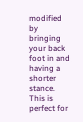modified by bringing your back foot in and having a shorter stance.  This is perfect for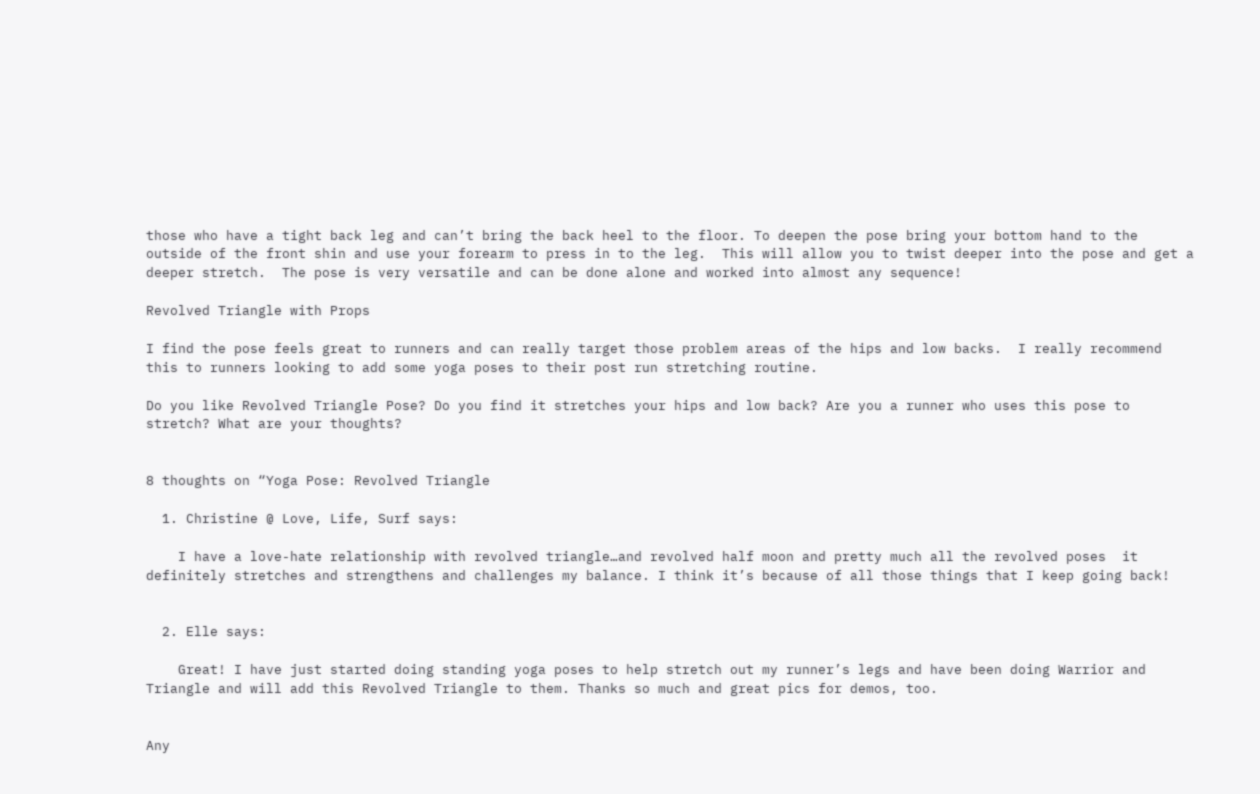those who have a tight back leg and can’t bring the back heel to the floor. To deepen the pose bring your bottom hand to the outside of the front shin and use your forearm to press in to the leg.  This will allow you to twist deeper into the pose and get a deeper stretch.  The pose is very versatile and can be done alone and worked into almost any sequence!

Revolved Triangle with Props

I find the pose feels great to runners and can really target those problem areas of the hips and low backs.  I really recommend this to runners looking to add some yoga poses to their post run stretching routine.

Do you like Revolved Triangle Pose? Do you find it stretches your hips and low back? Are you a runner who uses this pose to stretch? What are your thoughts?


8 thoughts on “Yoga Pose: Revolved Triangle

  1. Christine @ Love, Life, Surf says:

    I have a love-hate relationship with revolved triangle…and revolved half moon and pretty much all the revolved poses  it definitely stretches and strengthens and challenges my balance. I think it’s because of all those things that I keep going back!


  2. Elle says:

    Great! I have just started doing standing yoga poses to help stretch out my runner’s legs and have been doing Warrior and Triangle and will add this Revolved Triangle to them. Thanks so much and great pics for demos, too.


Any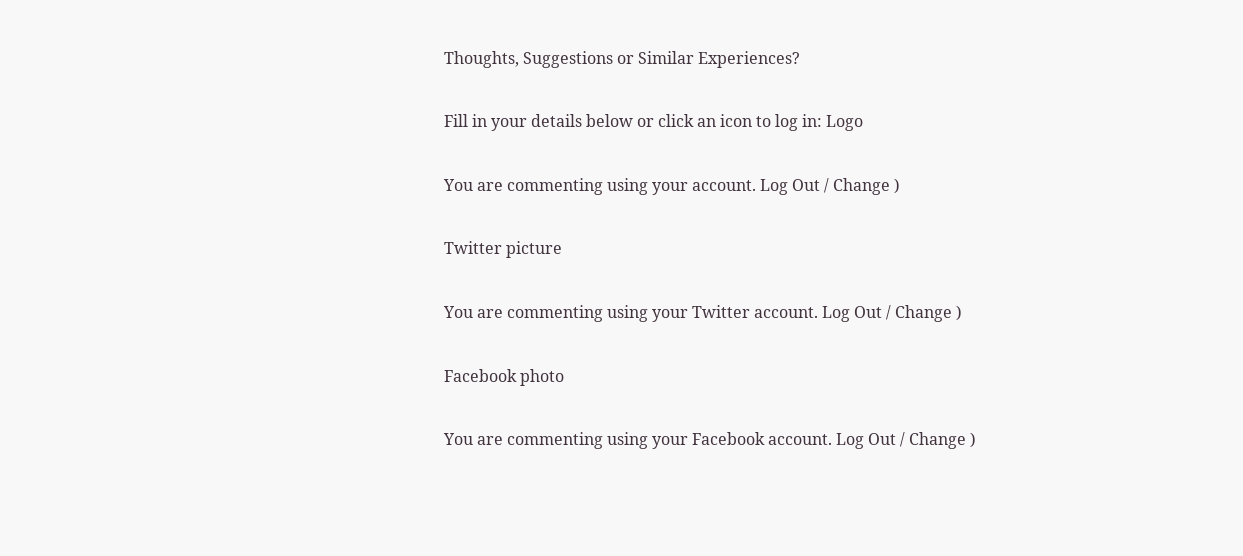Thoughts, Suggestions or Similar Experiences?

Fill in your details below or click an icon to log in: Logo

You are commenting using your account. Log Out / Change )

Twitter picture

You are commenting using your Twitter account. Log Out / Change )

Facebook photo

You are commenting using your Facebook account. Log Out / Change )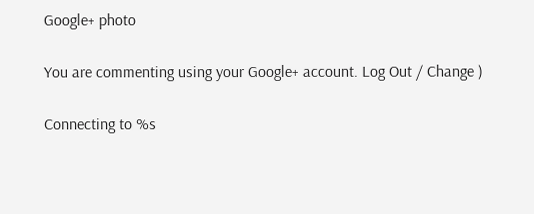Google+ photo

You are commenting using your Google+ account. Log Out / Change )

Connecting to %s